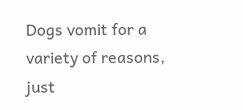Dogs vomit for a variety of reasons, just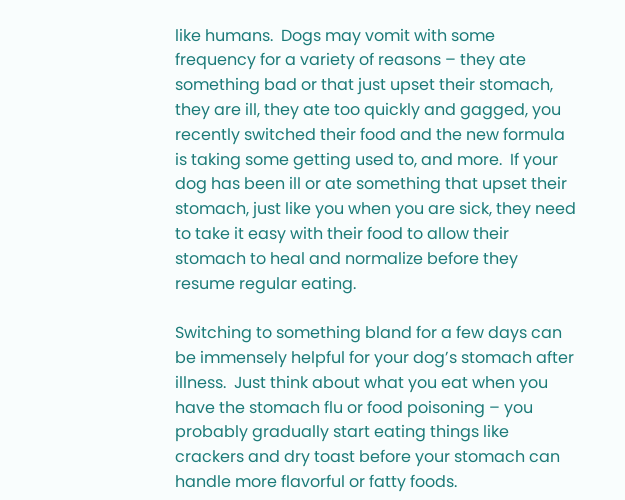like humans.  Dogs may vomit with some frequency for a variety of reasons – they ate something bad or that just upset their stomach, they are ill, they ate too quickly and gagged, you recently switched their food and the new formula is taking some getting used to, and more.  If your dog has been ill or ate something that upset their stomach, just like you when you are sick, they need to take it easy with their food to allow their stomach to heal and normalize before they resume regular eating.

Switching to something bland for a few days can be immensely helpful for your dog’s stomach after illness.  Just think about what you eat when you have the stomach flu or food poisoning – you probably gradually start eating things like crackers and dry toast before your stomach can handle more flavorful or fatty foods.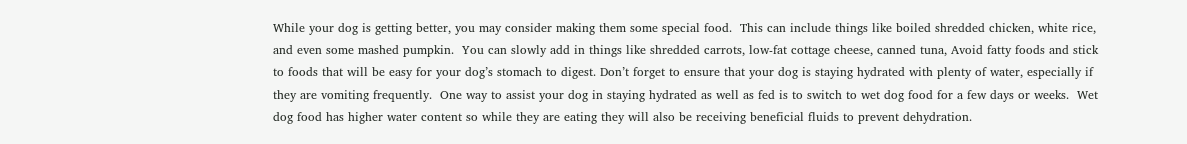While your dog is getting better, you may consider making them some special food.  This can include things like boiled shredded chicken, white rice, and even some mashed pumpkin.  You can slowly add in things like shredded carrots, low-fat cottage cheese, canned tuna, Avoid fatty foods and stick to foods that will be easy for your dog’s stomach to digest. Don’t forget to ensure that your dog is staying hydrated with plenty of water, especially if they are vomiting frequently.  One way to assist your dog in staying hydrated as well as fed is to switch to wet dog food for a few days or weeks.  Wet dog food has higher water content so while they are eating they will also be receiving beneficial fluids to prevent dehydration.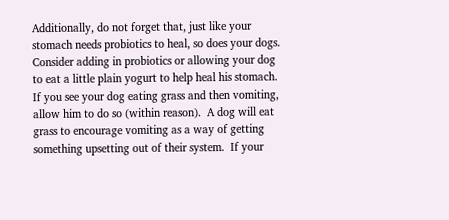Additionally, do not forget that, just like your stomach needs probiotics to heal, so does your dogs.  Consider adding in probiotics or allowing your dog to eat a little plain yogurt to help heal his stomach.  If you see your dog eating grass and then vomiting, allow him to do so (within reason).  A dog will eat grass to encourage vomiting as a way of getting something upsetting out of their system.  If your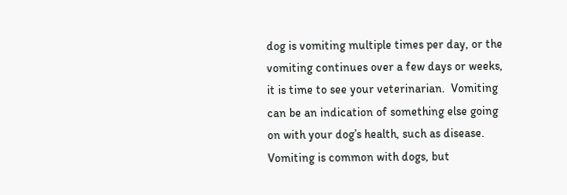dog is vomiting multiple times per day, or the vomiting continues over a few days or weeks, it is time to see your veterinarian.  Vomiting can be an indication of something else going on with your dog’s health, such as disease.  Vomiting is common with dogs, but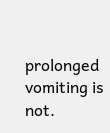prolonged vomiting is not.